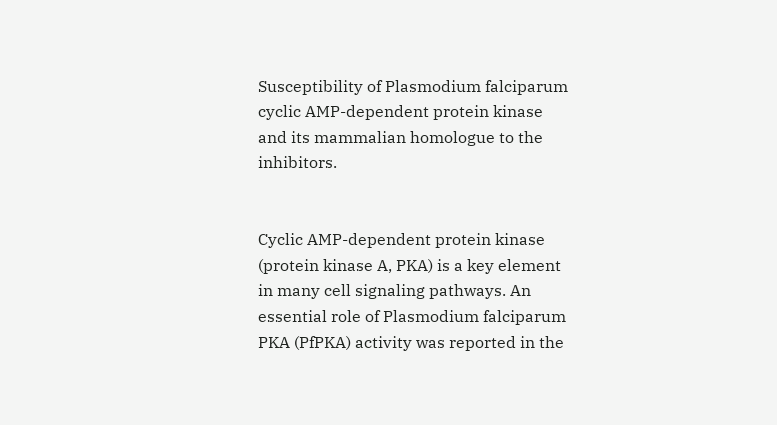Susceptibility of Plasmodium falciparum cyclic AMP-dependent protein kinase and its mammalian homologue to the inhibitors.


Cyclic AMP-dependent protein kinase (protein kinase A, PKA) is a key element in many cell signaling pathways. An essential role of Plasmodium falciparum PKA (PfPKA) activity was reported in the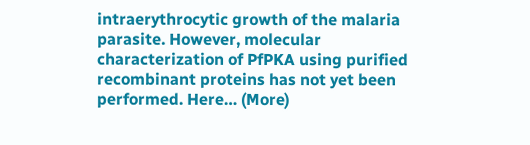intraerythrocytic growth of the malaria parasite. However, molecular characterization of PfPKA using purified recombinant proteins has not yet been performed. Here… (More)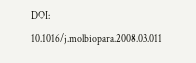DOI: 10.1016/j.molbiopara.2008.03.011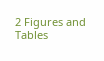2 Figures and Tables